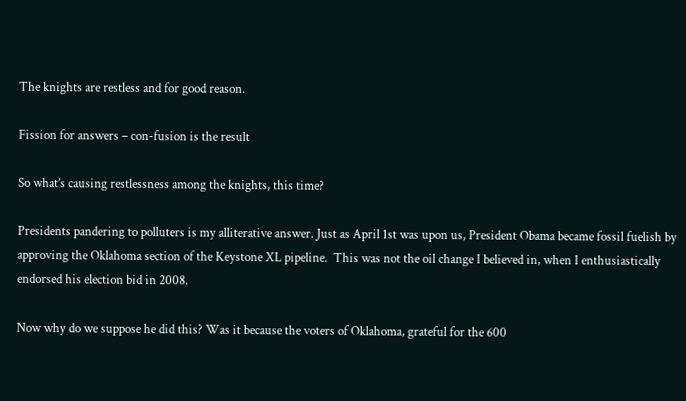The knights are restless and for good reason.

Fission for answers – con-fusion is the result

So what’s causing restlessness among the knights, this time?

Presidents pandering to polluters is my alliterative answer. Just as April 1st was upon us, President Obama became fossil fuelish by approving the Oklahoma section of the Keystone XL pipeline.  This was not the oil change I believed in, when I enthusiastically endorsed his election bid in 2008.

Now why do we suppose he did this? Was it because the voters of Oklahoma, grateful for the 600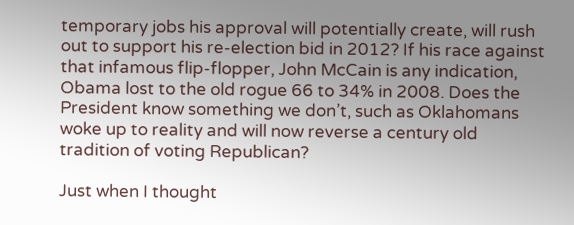temporary jobs his approval will potentially create, will rush out to support his re-election bid in 2012? If his race against that infamous flip-flopper, John McCain is any indication, Obama lost to the old rogue 66 to 34% in 2008. Does the President know something we don’t, such as Oklahomans woke up to reality and will now reverse a century old tradition of voting Republican?

Just when I thought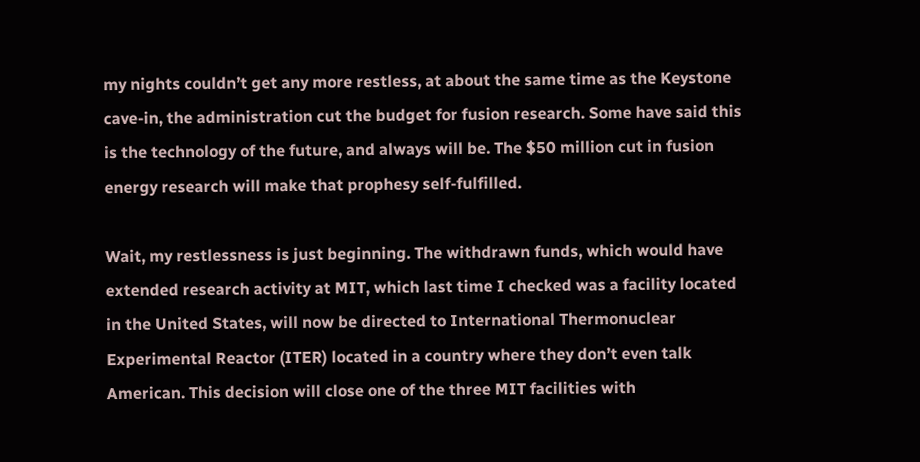my nights couldn’t get any more restless, at about the same time as the Keystone cave-in, the administration cut the budget for fusion research. Some have said this is the technology of the future, and always will be. The $50 million cut in fusion energy research will make that prophesy self-fulfilled.

Wait, my restlessness is just beginning. The withdrawn funds, which would have extended research activity at MIT, which last time I checked was a facility located in the United States, will now be directed to International Thermonuclear Experimental Reactor (ITER) located in a country where they don’t even talk American. This decision will close one of the three MIT facilities with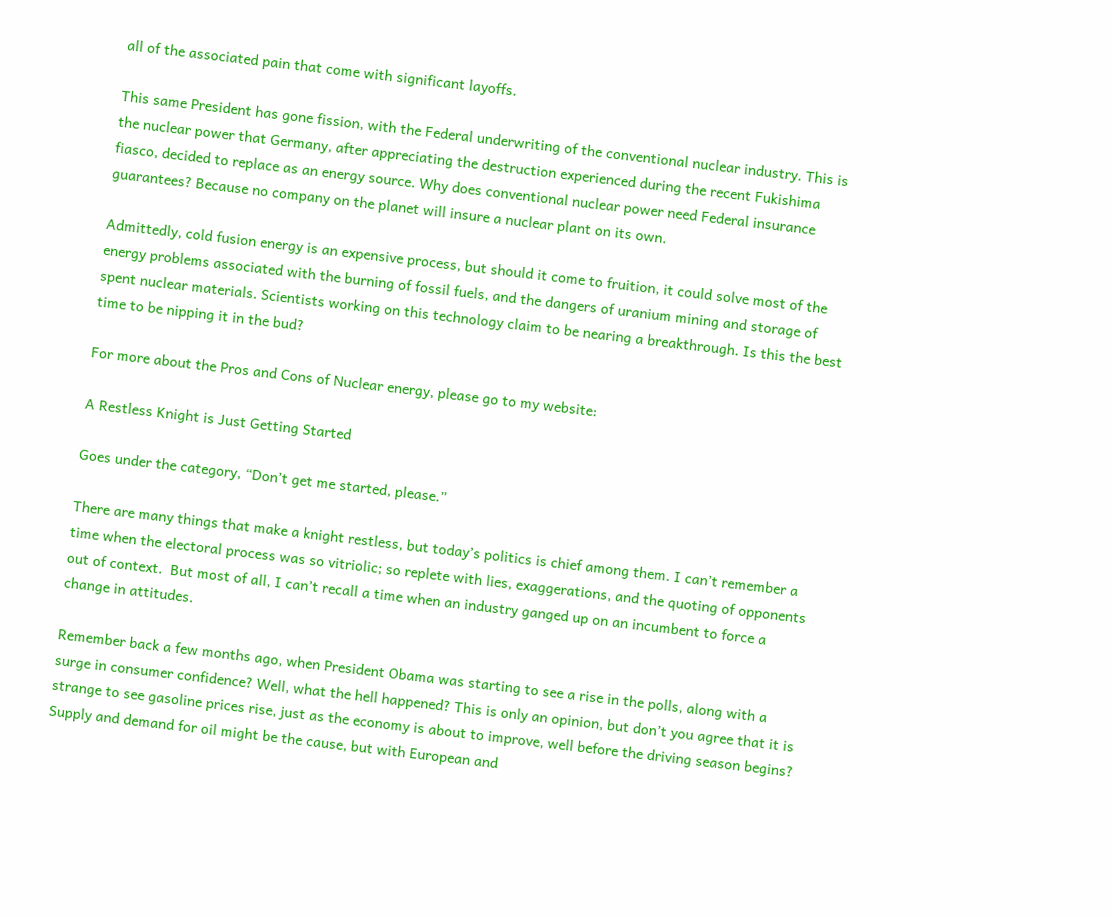all of the associated pain that come with significant layoffs.

This same President has gone fission, with the Federal underwriting of the conventional nuclear industry. This is the nuclear power that Germany, after appreciating the destruction experienced during the recent Fukishima fiasco, decided to replace as an energy source. Why does conventional nuclear power need Federal insurance guarantees? Because no company on the planet will insure a nuclear plant on its own.

Admittedly, cold fusion energy is an expensive process, but should it come to fruition, it could solve most of the energy problems associated with the burning of fossil fuels, and the dangers of uranium mining and storage of spent nuclear materials. Scientists working on this technology claim to be nearing a breakthrough. Is this the best time to be nipping it in the bud?

For more about the Pros and Cons of Nuclear energy, please go to my website:

A Restless Knight is Just Getting Started

Goes under the category, “Don’t get me started, please.”

There are many things that make a knight restless, but today’s politics is chief among them. I can’t remember a time when the electoral process was so vitriolic; so replete with lies, exaggerations, and the quoting of opponents out of context.  But most of all, I can’t recall a time when an industry ganged up on an incumbent to force a change in attitudes.

Remember back a few months ago, when President Obama was starting to see a rise in the polls, along with a surge in consumer confidence? Well, what the hell happened? This is only an opinion, but don’t you agree that it is strange to see gasoline prices rise, just as the economy is about to improve, well before the driving season begins? Supply and demand for oil might be the cause, but with European and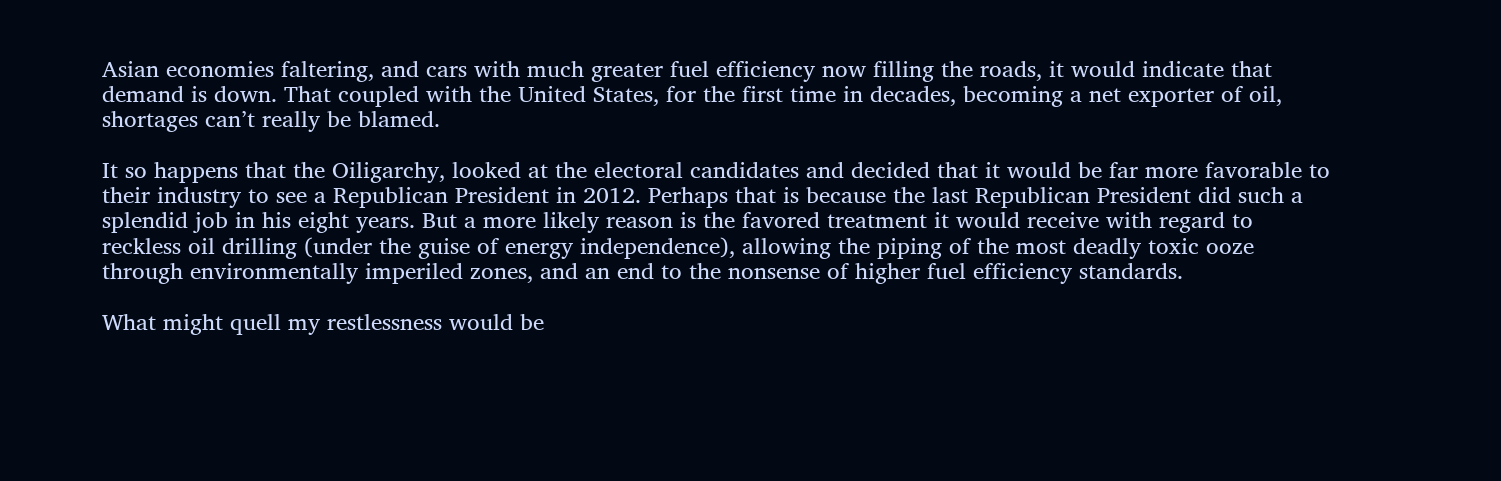Asian economies faltering, and cars with much greater fuel efficiency now filling the roads, it would indicate that demand is down. That coupled with the United States, for the first time in decades, becoming a net exporter of oil, shortages can’t really be blamed.

It so happens that the Oiligarchy, looked at the electoral candidates and decided that it would be far more favorable to their industry to see a Republican President in 2012. Perhaps that is because the last Republican President did such a splendid job in his eight years. But a more likely reason is the favored treatment it would receive with regard to reckless oil drilling (under the guise of energy independence), allowing the piping of the most deadly toxic ooze through environmentally imperiled zones, and an end to the nonsense of higher fuel efficiency standards.

What might quell my restlessness would be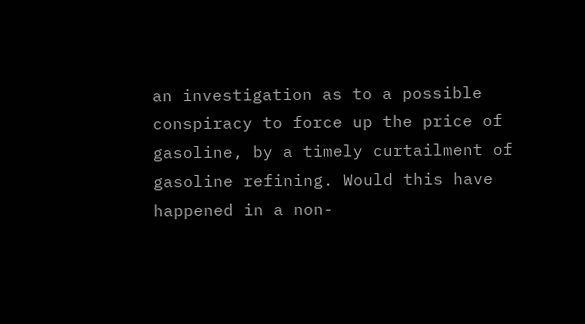an investigation as to a possible conspiracy to force up the price of gasoline, by a timely curtailment of gasoline refining. Would this have happened in a non-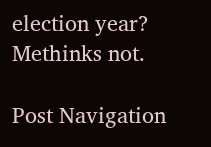election year? Methinks not.

Post Navigation